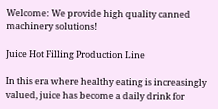Welcome: We provide high quality canned machinery solutions!

Juice Hot Filling Production Line

In this era where healthy eating is increasingly valued, juice has become a daily drink for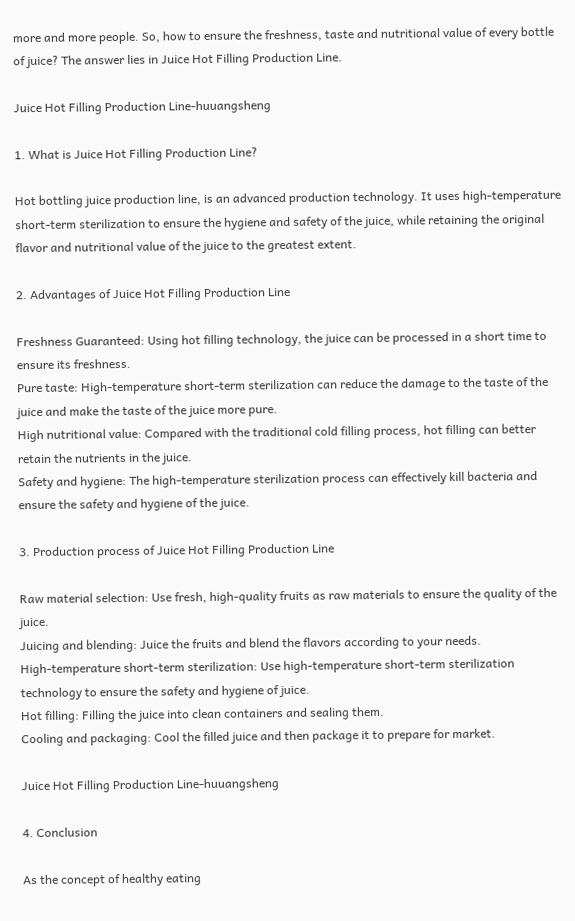more and more people. So, how to ensure the freshness, taste and nutritional value of every bottle of juice? The answer lies in Juice Hot Filling Production Line.

Juice Hot Filling Production Line-huuangsheng

1. What is Juice Hot Filling Production Line?

Hot bottling juice production line, is an advanced production technology. It uses high-temperature short-term sterilization to ensure the hygiene and safety of the juice, while retaining the original flavor and nutritional value of the juice to the greatest extent.

2. Advantages of Juice Hot Filling Production Line

Freshness Guaranteed: Using hot filling technology, the juice can be processed in a short time to ensure its freshness.
Pure taste: High-temperature short-term sterilization can reduce the damage to the taste of the juice and make the taste of the juice more pure.
High nutritional value: Compared with the traditional cold filling process, hot filling can better retain the nutrients in the juice.
Safety and hygiene: The high-temperature sterilization process can effectively kill bacteria and ensure the safety and hygiene of the juice.

3. Production process of Juice Hot Filling Production Line

Raw material selection: Use fresh, high-quality fruits as raw materials to ensure the quality of the juice.
Juicing and blending: Juice the fruits and blend the flavors according to your needs.
High-temperature short-term sterilization: Use high-temperature short-term sterilization technology to ensure the safety and hygiene of juice.
Hot filling: Filling the juice into clean containers and sealing them.
Cooling and packaging: Cool the filled juice and then package it to prepare for market.

Juice Hot Filling Production Line-huuangsheng

4. Conclusion

As the concept of healthy eating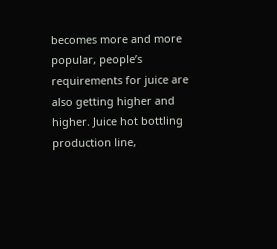becomes more and more popular, people’s requirements for juice are also getting higher and higher. Juice hot bottling production line,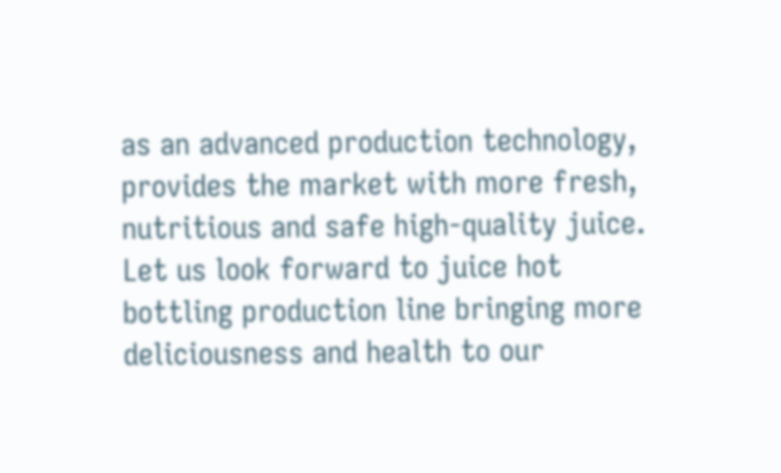as an advanced production technology, provides the market with more fresh, nutritious and safe high-quality juice. Let us look forward to juice hot bottling production line bringing more deliciousness and health to our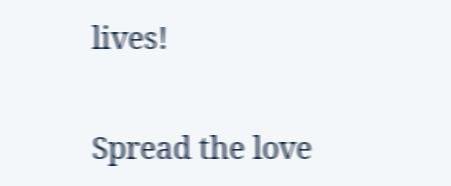lives!

Spread the love